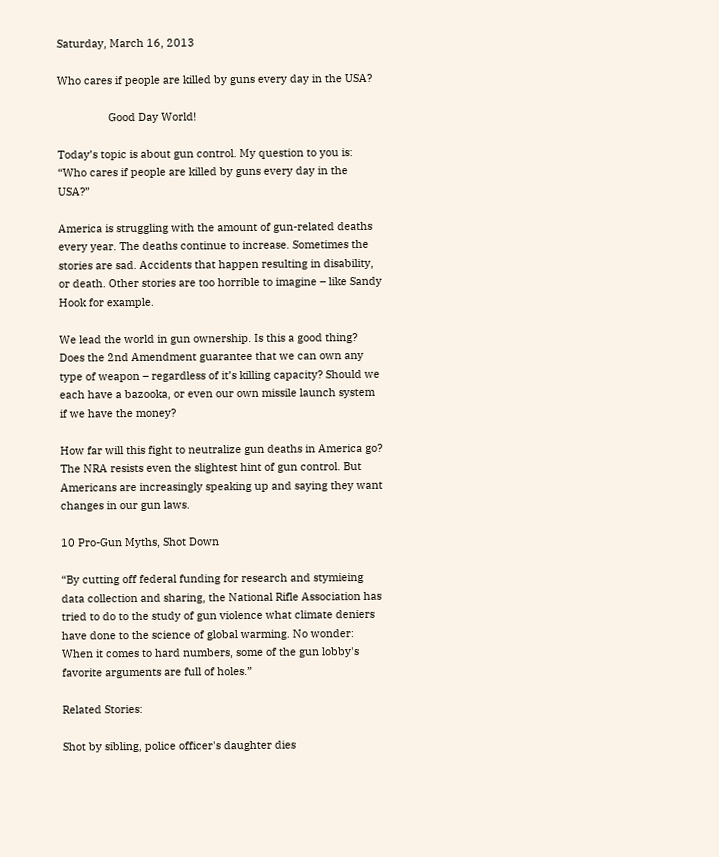Saturday, March 16, 2013

Who cares if people are killed by guns every day in the USA?

                 Good Day World!

Today’s topic is about gun control. My question to you is: “Who cares if people are killed by guns every day in the USA?”

America is struggling with the amount of gun-related deaths every year. The deaths continue to increase. Sometimes the stories are sad. Accidents that happen resulting in disability, or death. Other stories are too horrible to imagine – like Sandy Hook for example.

We lead the world in gun ownership. Is this a good thing? Does the 2nd Amendment guarantee that we can own any type of weapon – regardless of it’s killing capacity? Should we each have a bazooka, or even our own missile launch system if we have the money?

How far will this fight to neutralize gun deaths in America go? The NRA resists even the slightest hint of gun control. But Americans are increasingly speaking up and saying they want changes in our gun laws.

10 Pro-Gun Myths, Shot Down

“By cutting off federal funding for research and stymieing data collection and sharing, the National Rifle Association has tried to do to the study of gun violence what climate deniers have done to the science of global warming. No wonder: When it comes to hard numbers, some of the gun lobby's favorite arguments are full of holes.”

Related Stories:

Shot by sibling, police officer's daughter dies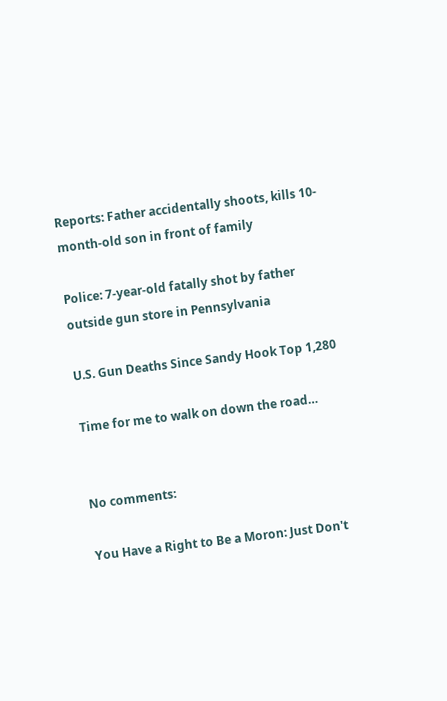Reports: Father accidentally shoots, kills 10-month-old son in front of family

Police: 7-year-old fatally shot by father outside gun store in Pennsylvania

U.S. Gun Deaths Since Sandy Hook Top 1,280

Time for me to walk on down the road…


No comments:

You Have a Right to Be a Moron: Just Don't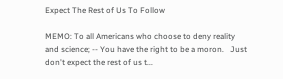Expect The Rest of Us To Follow

MEMO: To all Americans who choose to deny reality and science; -- You have the right to be a moron.   Just don't expect the rest of us t...